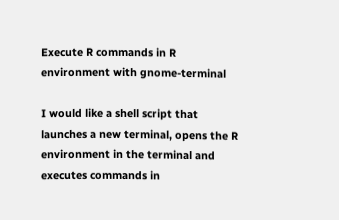Execute R commands in R environment with gnome-terminal

I would like a shell script that launches a new terminal, opens the R environment in the terminal and executes commands in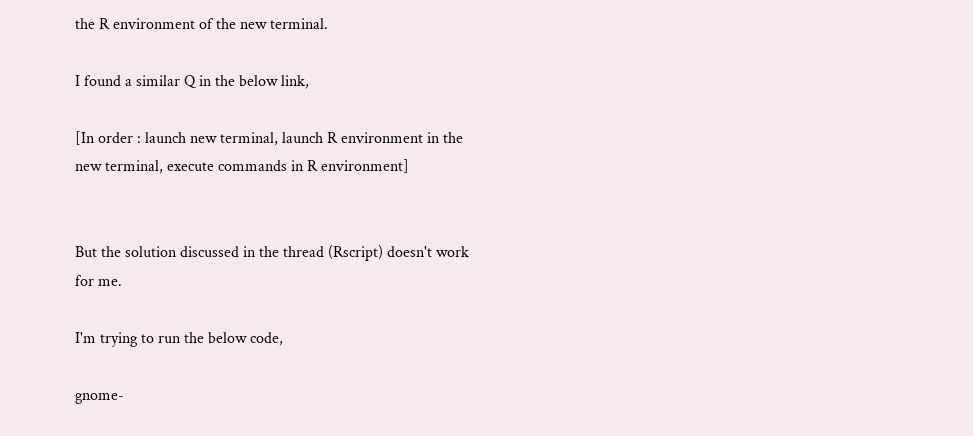the R environment of the new terminal.

I found a similar Q in the below link,

[In order : launch new terminal, launch R environment in the new terminal, execute commands in R environment]


But the solution discussed in the thread (Rscript) doesn't work for me.

I'm trying to run the below code,

gnome-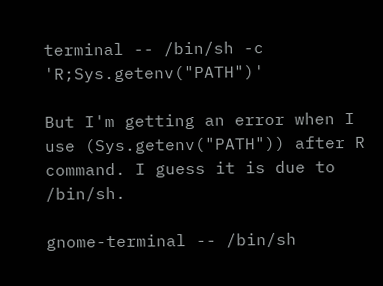terminal -- /bin/sh -c 'R;Sys.getenv("PATH")'

But I'm getting an error when I use (Sys.getenv("PATH")) after R command. I guess it is due to /bin/sh.

gnome-terminal -- /bin/sh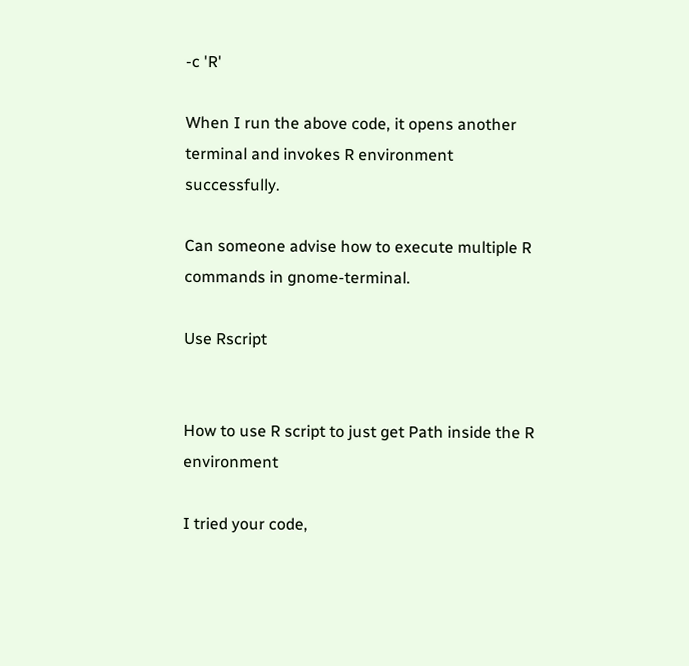-c 'R'

When I run the above code, it opens another terminal and invokes R environment successfully.

Can someone advise how to execute multiple R commands in gnome-terminal.

Use Rscript


How to use R script to just get Path inside the R environment

I tried your code,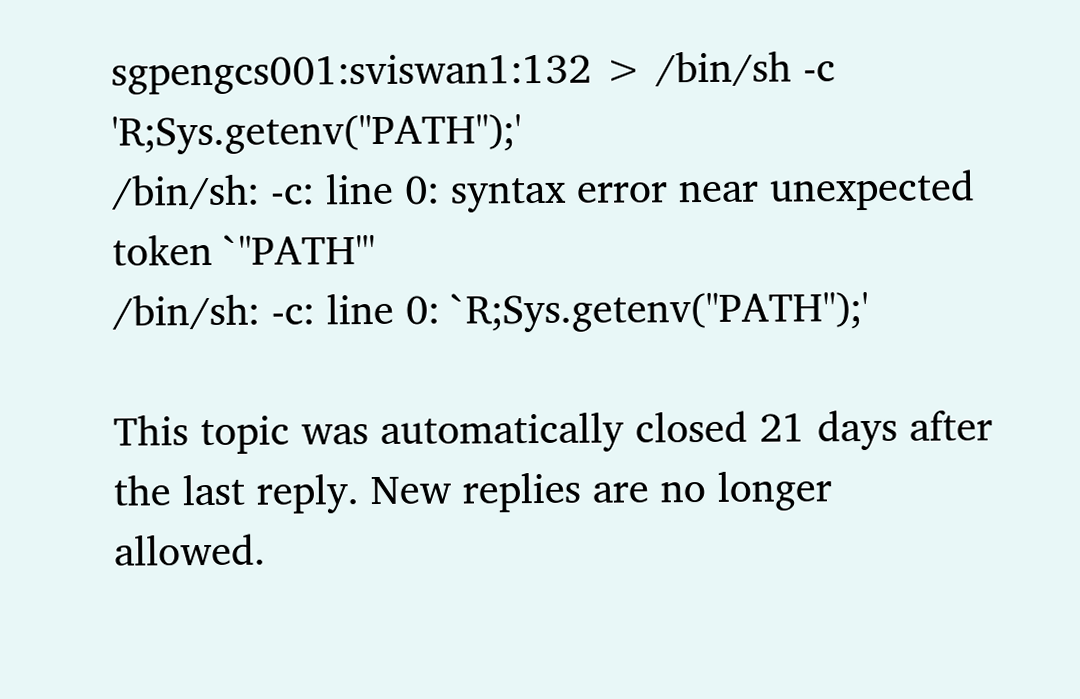sgpengcs001:sviswan1:132 > /bin/sh -c 'R;Sys.getenv("PATH");'
/bin/sh: -c: line 0: syntax error near unexpected token `"PATH"'
/bin/sh: -c: line 0: `R;Sys.getenv("PATH");'

This topic was automatically closed 21 days after the last reply. New replies are no longer allowed.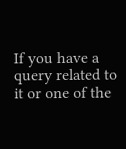If you have a query related to it or one of the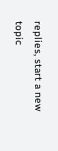replies, start a new topic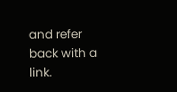and refer back with a link.